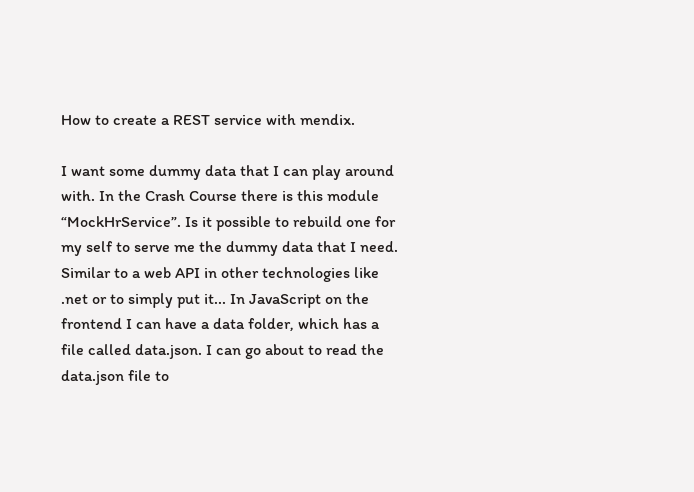How to create a REST service with mendix.

I want some dummy data that I can play around with. In the Crash Course there is this module “MockHrService”. Is it possible to rebuild one for my self to serve me the dummy data that I need.  Similar to a web API in other technologies like .net or to simply put it... In JavaScript on the frontend I can have a data folder, which has a file called data.json. I can go about to read the data.json file to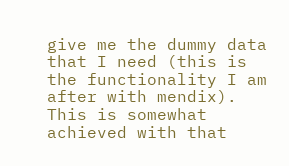give me the dummy data that I need (this is the functionality I am after with mendix). This is somewhat achieved with that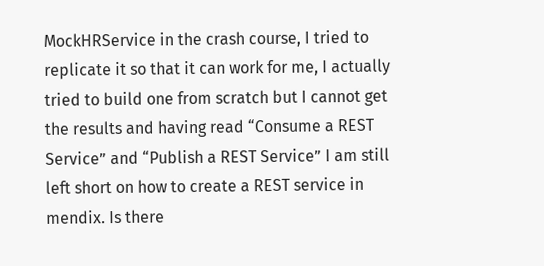MockHRService in the crash course, I tried to replicate it so that it can work for me, I actually tried to build one from scratch but I cannot get the results and having read “Consume a REST Service” and “Publish a REST Service” I am still left short on how to create a REST service in mendix. Is there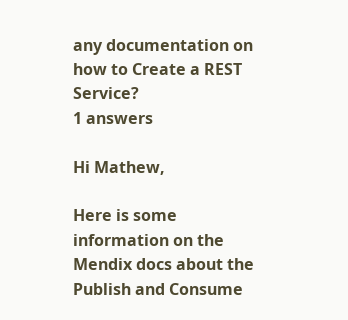any documentation on how to Create a REST Service?
1 answers

Hi Mathew,

Here is some information on the Mendix docs about the Publish and Consume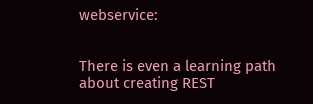webservice:


There is even a learning path about creating REST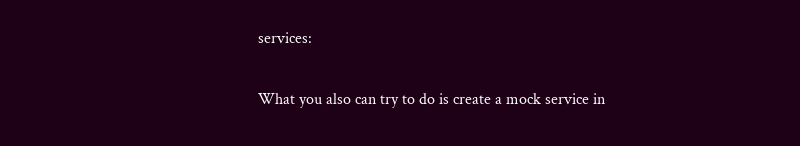services:

What you also can try to do is create a mock service in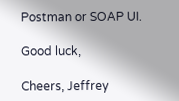Postman or SOAP UI.

Good luck,

Cheers, Jeffrey